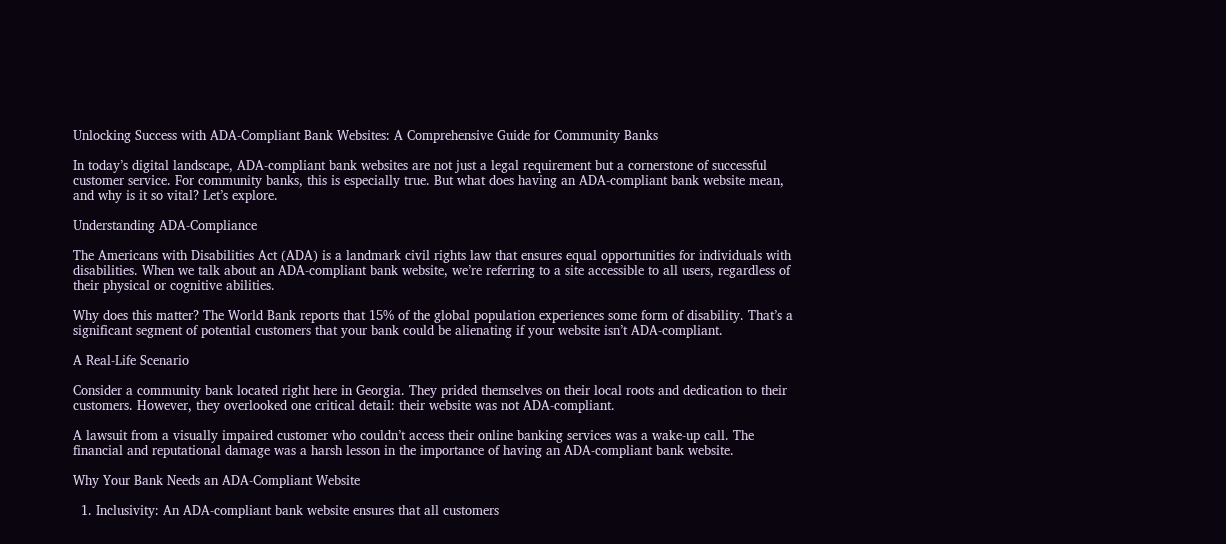Unlocking Success with ADA-Compliant Bank Websites: A Comprehensive Guide for Community Banks

In today’s digital landscape, ADA-compliant bank websites are not just a legal requirement but a cornerstone of successful customer service. For community banks, this is especially true. But what does having an ADA-compliant bank website mean, and why is it so vital? Let’s explore.

Understanding ADA-Compliance

The Americans with Disabilities Act (ADA) is a landmark civil rights law that ensures equal opportunities for individuals with disabilities. When we talk about an ADA-compliant bank website, we’re referring to a site accessible to all users, regardless of their physical or cognitive abilities.

Why does this matter? The World Bank reports that 15% of the global population experiences some form of disability. That’s a significant segment of potential customers that your bank could be alienating if your website isn’t ADA-compliant.

A Real-Life Scenario

Consider a community bank located right here in Georgia. They prided themselves on their local roots and dedication to their customers. However, they overlooked one critical detail: their website was not ADA-compliant.

A lawsuit from a visually impaired customer who couldn’t access their online banking services was a wake-up call. The financial and reputational damage was a harsh lesson in the importance of having an ADA-compliant bank website.

Why Your Bank Needs an ADA-Compliant Website

  1. Inclusivity: An ADA-compliant bank website ensures that all customers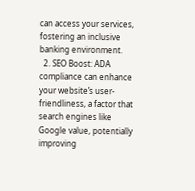can access your services, fostering an inclusive banking environment.
  2. SEO Boost: ADA compliance can enhance your website’s user-friendliness, a factor that search engines like Google value, potentially improving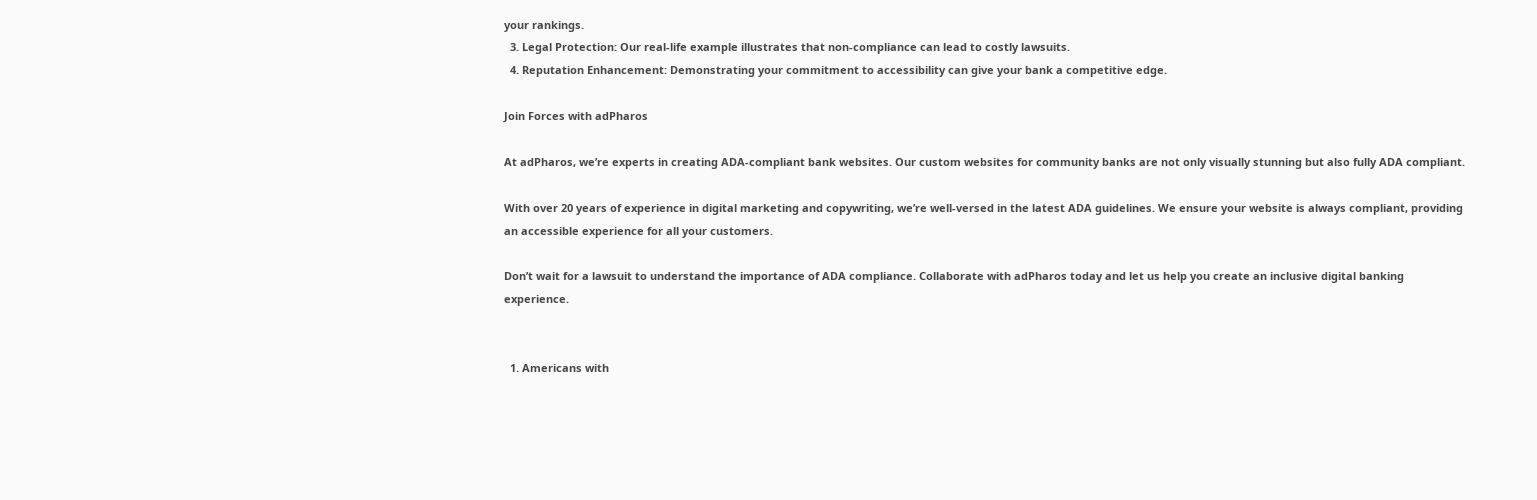your rankings.
  3. Legal Protection: Our real-life example illustrates that non-compliance can lead to costly lawsuits.
  4. Reputation Enhancement: Demonstrating your commitment to accessibility can give your bank a competitive edge.

Join Forces with adPharos

At adPharos, we’re experts in creating ADA-compliant bank websites. Our custom websites for community banks are not only visually stunning but also fully ADA compliant.

With over 20 years of experience in digital marketing and copywriting, we’re well-versed in the latest ADA guidelines. We ensure your website is always compliant, providing an accessible experience for all your customers.

Don’t wait for a lawsuit to understand the importance of ADA compliance. Collaborate with adPharos today and let us help you create an inclusive digital banking experience.


  1. Americans with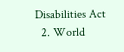Disabilities Act
  2. World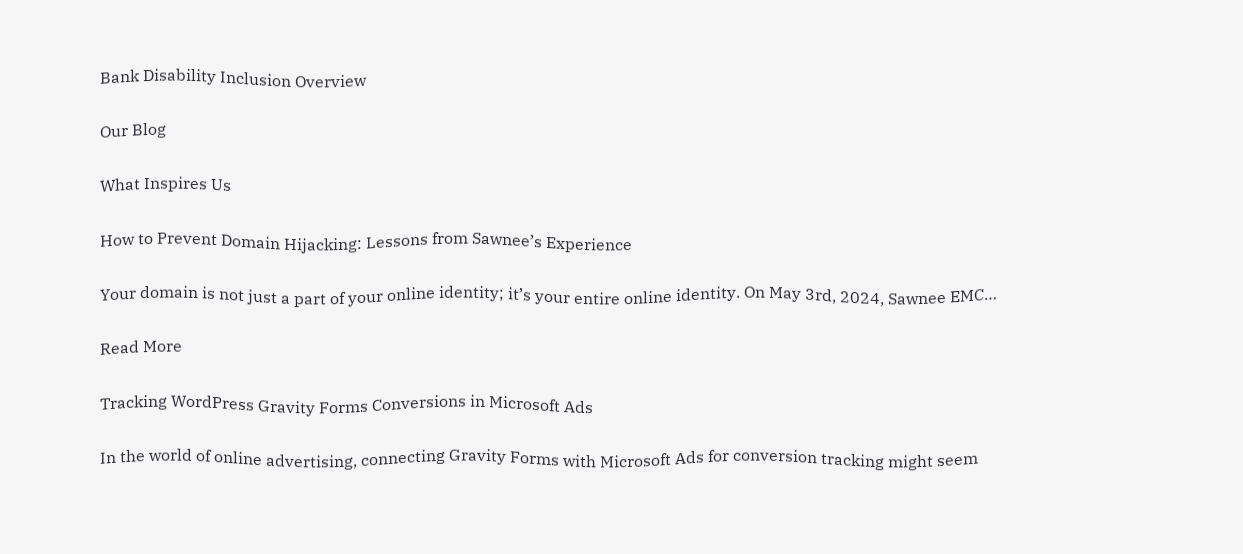Bank Disability Inclusion Overview

Our Blog

What Inspires Us

How to Prevent Domain Hijacking: Lessons from Sawnee’s Experience

Your domain is not just a part of your online identity; it’s your entire online identity. On May 3rd, 2024, Sawnee EMC…

Read More

Tracking WordPress Gravity Forms Conversions in Microsoft Ads

In the world of online advertising, connecting Gravity Forms with Microsoft Ads for conversion tracking might seem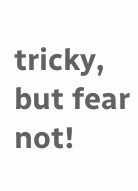tricky, but fear not!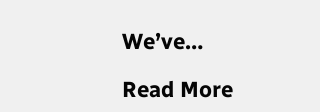We’ve…

Read More